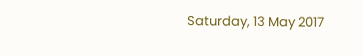Saturday, 13 May 2017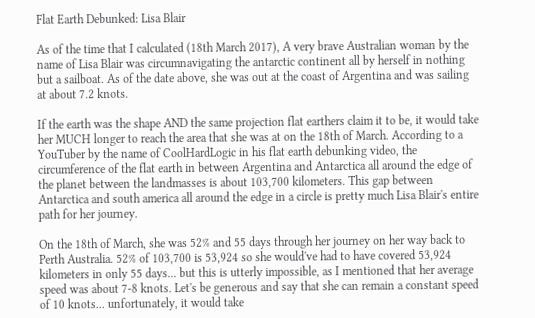Flat Earth Debunked: Lisa Blair

As of the time that I calculated (18th March 2017), A very brave Australian woman by the name of Lisa Blair was circumnavigating the antarctic continent all by herself in nothing but a sailboat. As of the date above, she was out at the coast of Argentina and was sailing at about 7.2 knots.

If the earth was the shape AND the same projection flat earthers claim it to be, it would take her MUCH longer to reach the area that she was at on the 18th of March. According to a YouTuber by the name of CoolHardLogic in his flat earth debunking video, the circumference of the flat earth in between Argentina and Antarctica all around the edge of the planet between the landmasses is about 103,700 kilometers. This gap between Antarctica and south america all around the edge in a circle is pretty much Lisa Blair's entire path for her journey.

On the 18th of March, she was 52% and 55 days through her journey on her way back to Perth Australia. 52% of 103,700 is 53,924 so she would've had to have covered 53,924 kilometers in only 55 days... but this is utterly impossible, as I mentioned that her average speed was about 7-8 knots. Let's be generous and say that she can remain a constant speed of 10 knots... unfortunately, it would take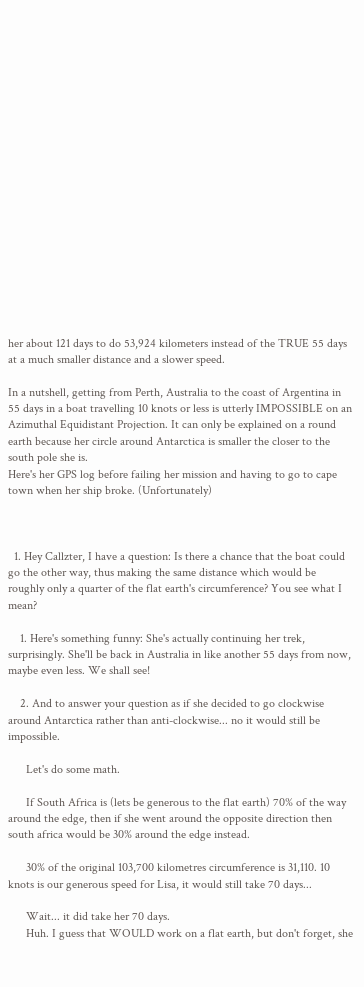her about 121 days to do 53,924 kilometers instead of the TRUE 55 days at a much smaller distance and a slower speed.

In a nutshell, getting from Perth, Australia to the coast of Argentina in 55 days in a boat travelling 10 knots or less is utterly IMPOSSIBLE on an Azimuthal Equidistant Projection. It can only be explained on a round earth because her circle around Antarctica is smaller the closer to the south pole she is.
Here's her GPS log before failing her mission and having to go to cape town when her ship broke. (Unfortunately)



  1. Hey Callzter, I have a question: Is there a chance that the boat could go the other way, thus making the same distance which would be roughly only a quarter of the flat earth's circumference? You see what I mean?

    1. Here's something funny: She's actually continuing her trek, surprisingly. She'll be back in Australia in like another 55 days from now, maybe even less. We shall see!

    2. And to answer your question as if she decided to go clockwise around Antarctica rather than anti-clockwise... no it would still be impossible.

      Let's do some math.

      If South Africa is (lets be generous to the flat earth) 70% of the way around the edge, then if she went around the opposite direction then south africa would be 30% around the edge instead.

      30% of the original 103,700 kilometres circumference is 31,110. 10 knots is our generous speed for Lisa, it would still take 70 days...

      Wait... it did take her 70 days.
      Huh. I guess that WOULD work on a flat earth, but don't forget, she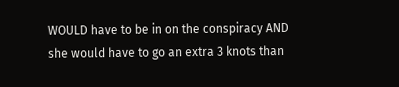WOULD have to be in on the conspiracy AND she would have to go an extra 3 knots than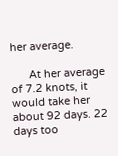her average.

      At her average of 7.2 knots, it would take her about 92 days. 22 days too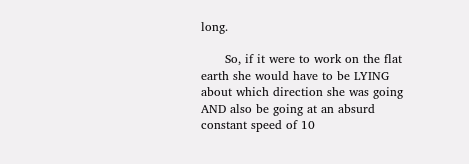long.

      So, if it were to work on the flat earth she would have to be LYING about which direction she was going AND also be going at an absurd constant speed of 10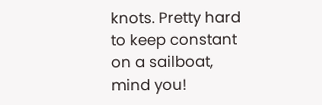knots. Pretty hard to keep constant on a sailboat, mind you!